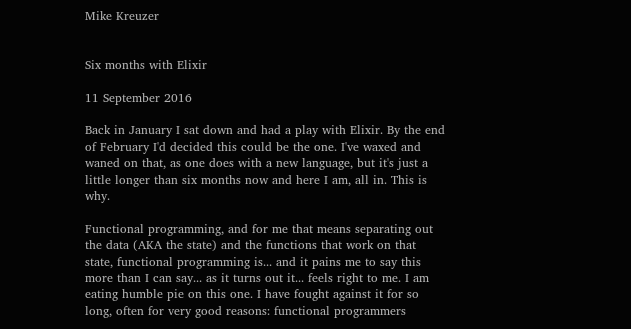Mike Kreuzer


Six months with Elixir

11 September 2016

Back in January I sat down and had a play with Elixir. By the end of February I'd decided this could be the one. I've waxed and waned on that, as one does with a new language, but it's just a little longer than six months now and here I am, all in. This is why.

Functional programming, and for me that means separating out the data (AKA the state) and the functions that work on that state, functional programming is... and it pains me to say this more than I can say... as it turns out it... feels right to me. I am eating humble pie on this one. I have fought against it for so long, often for very good reasons: functional programmers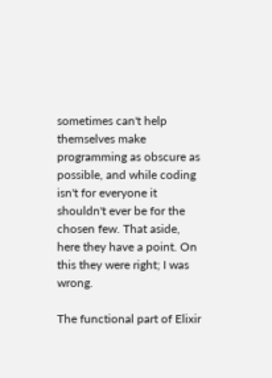sometimes can't help themselves make programming as obscure as possible, and while coding isn't for everyone it shouldn't ever be for the chosen few. That aside, here they have a point. On this they were right; I was wrong.

The functional part of Elixir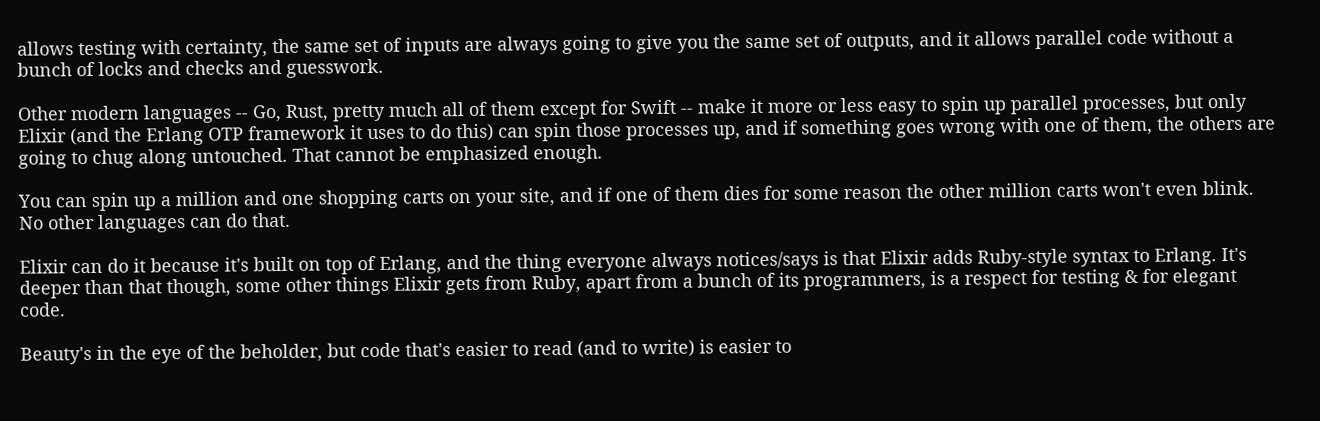allows testing with certainty, the same set of inputs are always going to give you the same set of outputs, and it allows parallel code without a bunch of locks and checks and guesswork.

Other modern languages -- Go, Rust, pretty much all of them except for Swift -- make it more or less easy to spin up parallel processes, but only Elixir (and the Erlang OTP framework it uses to do this) can spin those processes up, and if something goes wrong with one of them, the others are going to chug along untouched. That cannot be emphasized enough.

You can spin up a million and one shopping carts on your site, and if one of them dies for some reason the other million carts won't even blink. No other languages can do that.

Elixir can do it because it's built on top of Erlang, and the thing everyone always notices/says is that Elixir adds Ruby-style syntax to Erlang. It's deeper than that though, some other things Elixir gets from Ruby, apart from a bunch of its programmers, is a respect for testing & for elegant code.

Beauty's in the eye of the beholder, but code that's easier to read (and to write) is easier to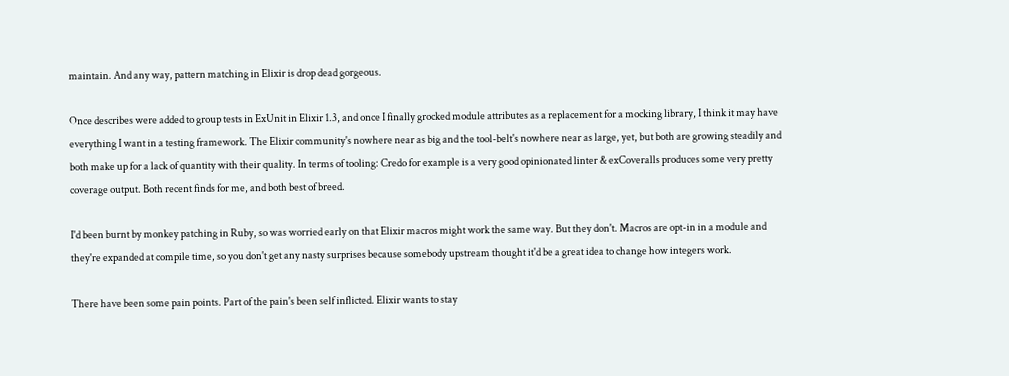maintain. And any way, pattern matching in Elixir is drop dead gorgeous.

Once describes were added to group tests in ExUnit in Elixir 1.3, and once I finally grocked module attributes as a replacement for a mocking library, I think it may have everything I want in a testing framework. The Elixir community's nowhere near as big and the tool-belt's nowhere near as large, yet, but both are growing steadily and both make up for a lack of quantity with their quality. In terms of tooling: Credo for example is a very good opinionated linter & exCoveralls produces some very pretty coverage output. Both recent finds for me, and both best of breed.

I'd been burnt by monkey patching in Ruby, so was worried early on that Elixir macros might work the same way. But they don't. Macros are opt-in in a module and they're expanded at compile time, so you don't get any nasty surprises because somebody upstream thought it'd be a great idea to change how integers work.

There have been some pain points. Part of the pain's been self inflicted. Elixir wants to stay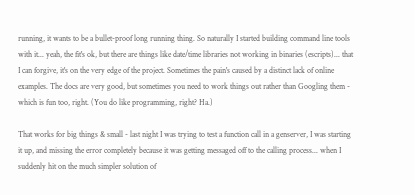running, it wants to be a bullet-proof long running thing. So naturally I started building command line tools with it... yeah, the fit's ok, but there are things like date/time libraries not working in binaries (escripts)... that I can forgive, it's on the very edge of the project. Sometimes the pain's caused by a distinct lack of online examples. The docs are very good, but sometimes you need to work things out rather than Googling them - which is fun too, right. (You do like programming, right? Ha.)

That works for big things & small - last night I was trying to test a function call in a genserver, I was starting it up, and missing the error completely because it was getting messaged off to the calling process... when I suddenly hit on the much simpler solution of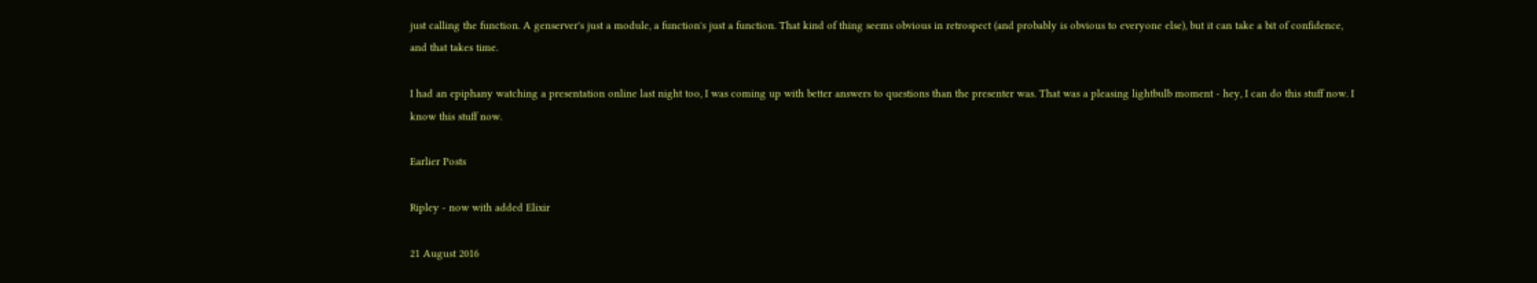just calling the function. A genserver's just a module, a function's just a function. That kind of thing seems obvious in retrospect (and probably is obvious to everyone else), but it can take a bit of confidence, and that takes time.

I had an epiphany watching a presentation online last night too, I was coming up with better answers to questions than the presenter was. That was a pleasing lightbulb moment - hey, I can do this stuff now. I know this stuff now.

Earlier Posts

Ripley - now with added Elixir

21 August 2016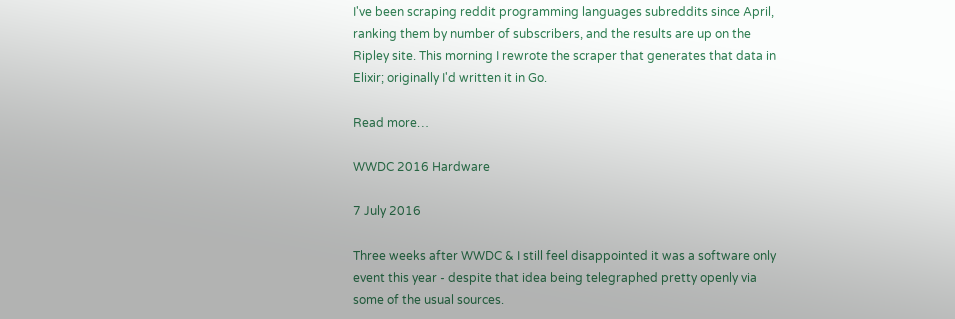I've been scraping reddit programming languages subreddits since April, ranking them by number of subscribers, and the results are up on the Ripley site. This morning I rewrote the scraper that generates that data in Elixir; originally I'd written it in Go.

Read more…

WWDC 2016 Hardware

7 July 2016

Three weeks after WWDC & I still feel disappointed it was a software only event this year - despite that idea being telegraphed pretty openly via some of the usual sources.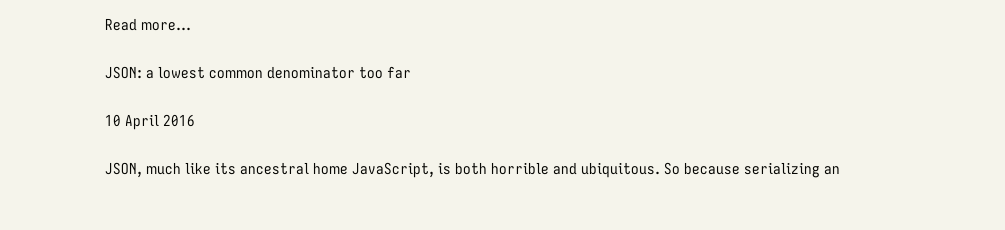Read more…

JSON: a lowest common denominator too far

10 April 2016

JSON, much like its ancestral home JavaScript, is both horrible and ubiquitous. So because serializing an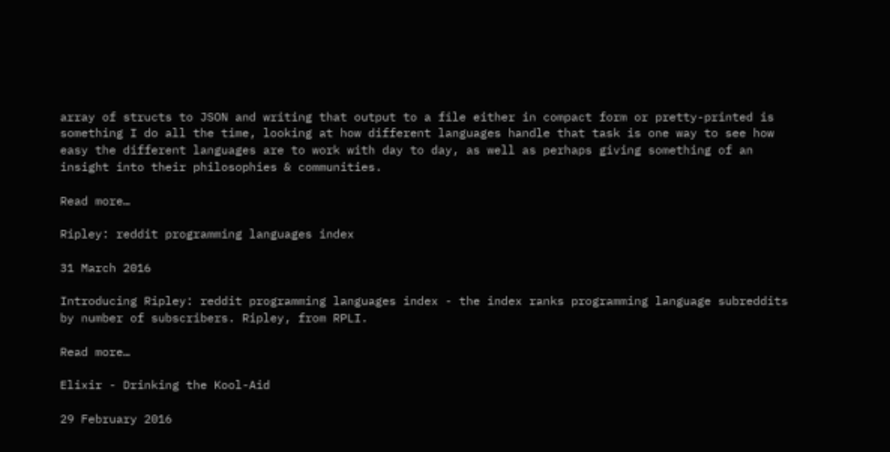array of structs to JSON and writing that output to a file either in compact form or pretty-printed is something I do all the time, looking at how different languages handle that task is one way to see how easy the different languages are to work with day to day, as well as perhaps giving something of an insight into their philosophies & communities.

Read more…

Ripley: reddit programming languages index

31 March 2016

Introducing Ripley: reddit programming languages index - the index ranks programming language subreddits by number of subscribers. Ripley, from RPLI.

Read more…

Elixir - Drinking the Kool-Aid

29 February 2016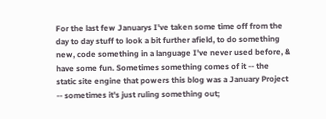For the last few Januarys I've taken some time off from the day to day stuff to look a bit further afield, to do something new, code something in a language I've never used before, & have some fun. Sometimes something comes of it -- the static site engine that powers this blog was a January Project -- sometimes it's just ruling something out;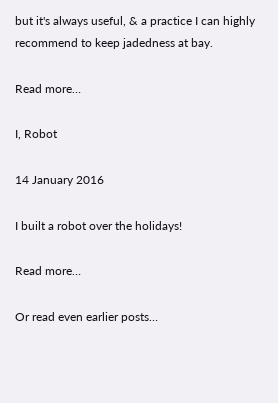but it's always useful, & a practice I can highly recommend to keep jadedness at bay.

Read more…

I, Robot

14 January 2016

I built a robot over the holidays!

Read more…

Or read even earlier posts…